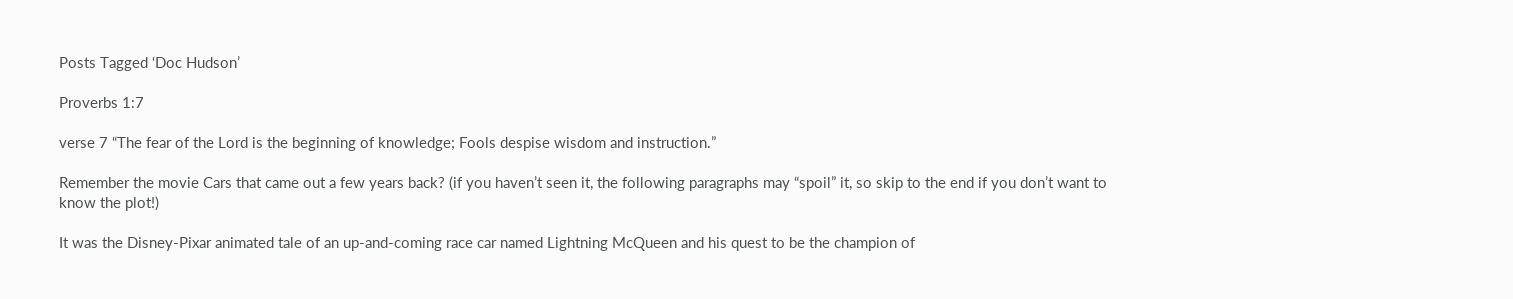Posts Tagged ‘Doc Hudson’

Proverbs 1:7

verse 7 “The fear of the Lord is the beginning of knowledge; Fools despise wisdom and instruction.”

Remember the movie Cars that came out a few years back? (if you haven’t seen it, the following paragraphs may “spoil” it, so skip to the end if you don’t want to know the plot!)

It was the Disney-Pixar animated tale of an up-and-coming race car named Lightning McQueen and his quest to be the champion of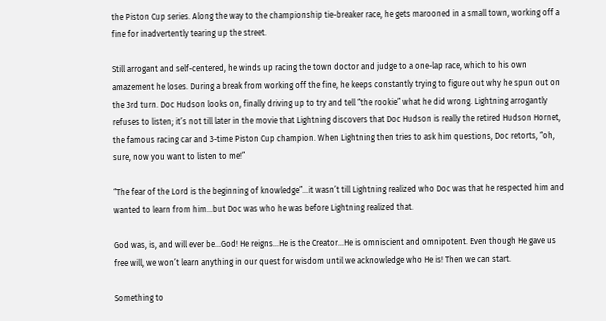the Piston Cup series. Along the way to the championship tie-breaker race, he gets marooned in a small town, working off a fine for inadvertently tearing up the street.

Still arrogant and self-centered, he winds up racing the town doctor and judge to a one-lap race, which to his own amazement he loses. During a break from working off the fine, he keeps constantly trying to figure out why he spun out on the 3rd turn. Doc Hudson looks on, finally driving up to try and tell “the rookie” what he did wrong. Lightning arrogantly refuses to listen; it’s not till later in the movie that Lightning discovers that Doc Hudson is really the retired Hudson Hornet, the famous racing car and 3-time Piston Cup champion. When Lightning then tries to ask him questions, Doc retorts, “oh, sure, now you want to listen to me!”

“The fear of the Lord is the beginning of knowledge”…it wasn’t till Lightning realized who Doc was that he respected him and wanted to learn from him…but Doc was who he was before Lightning realized that.

God was, is, and will ever be…God! He reigns…He is the Creator…He is omniscient and omnipotent. Even though He gave us free will, we won’t learn anything in our quest for wisdom until we acknowledge who He is! Then we can start.

Something to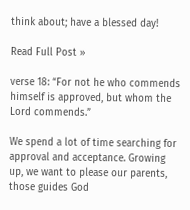think about; have a blessed day!

Read Full Post »

verse 18: “For not he who commends himself is approved, but whom the Lord commends.”

We spend a lot of time searching for approval and acceptance. Growing up, we want to please our parents, those guides God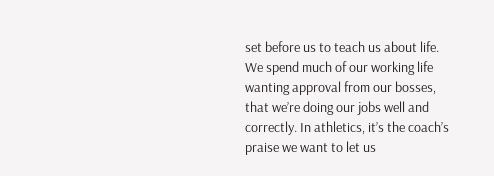set before us to teach us about life. We spend much of our working life wanting approval from our bosses, that we’re doing our jobs well and correctly. In athletics, it’s the coach’s praise we want to let us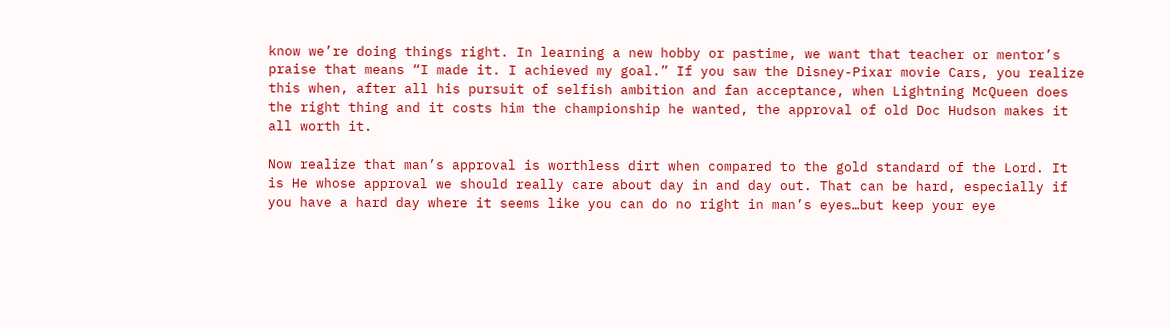know we’re doing things right. In learning a new hobby or pastime, we want that teacher or mentor’s praise that means “I made it. I achieved my goal.” If you saw the Disney-Pixar movie Cars, you realize this when, after all his pursuit of selfish ambition and fan acceptance, when Lightning McQueen does the right thing and it costs him the championship he wanted, the approval of old Doc Hudson makes it all worth it.

Now realize that man’s approval is worthless dirt when compared to the gold standard of the Lord. It is He whose approval we should really care about day in and day out. That can be hard, especially if you have a hard day where it seems like you can do no right in man’s eyes…but keep your eye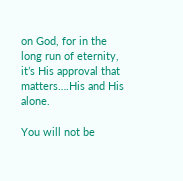on God, for in the long run of eternity, it’s His approval that matters….His and His alone.

You will not be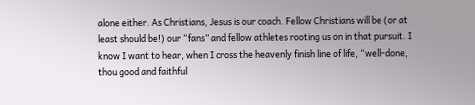alone either. As Christians, Jesus is our coach. Fellow Christians will be (or at least should be!) our “fans” and fellow athletes rooting us on in that pursuit. I know I want to hear, when I cross the heavenly finish line of life, “well-done, thou good and faithful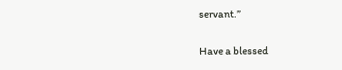servant.”

Have a blessed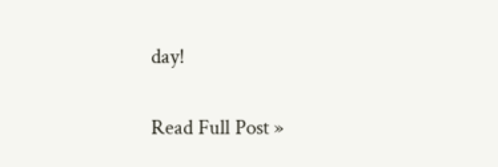day!

Read Full Post »